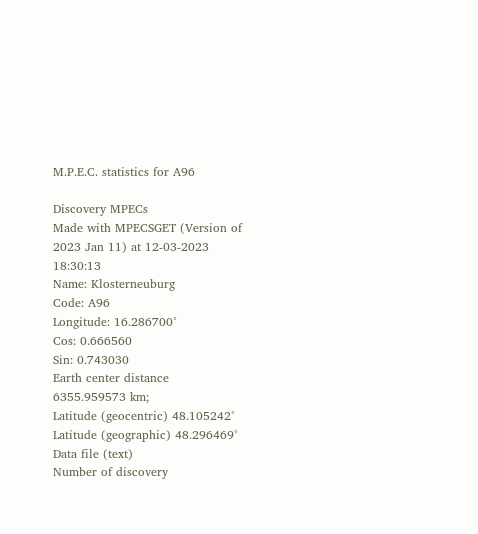M.P.E.C. statistics for A96

Discovery MPECs
Made with MPECSGET (Version of 2023 Jan 11) at 12-03-2023 18:30:13
Name: Klosterneuburg
Code: A96
Longitude: 16.286700°
Cos: 0.666560
Sin: 0.743030
Earth center distance 6355.959573 km;
Latitude (geocentric) 48.105242°
Latitude (geographic) 48.296469°
Data file (text)
Number of discovery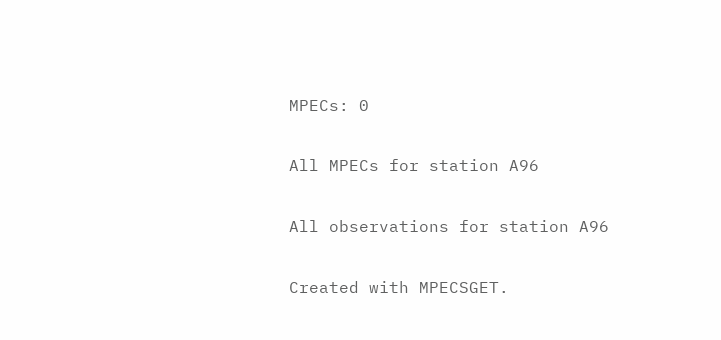MPECs: 0

All MPECs for station A96

All observations for station A96

Created with MPECSGET.